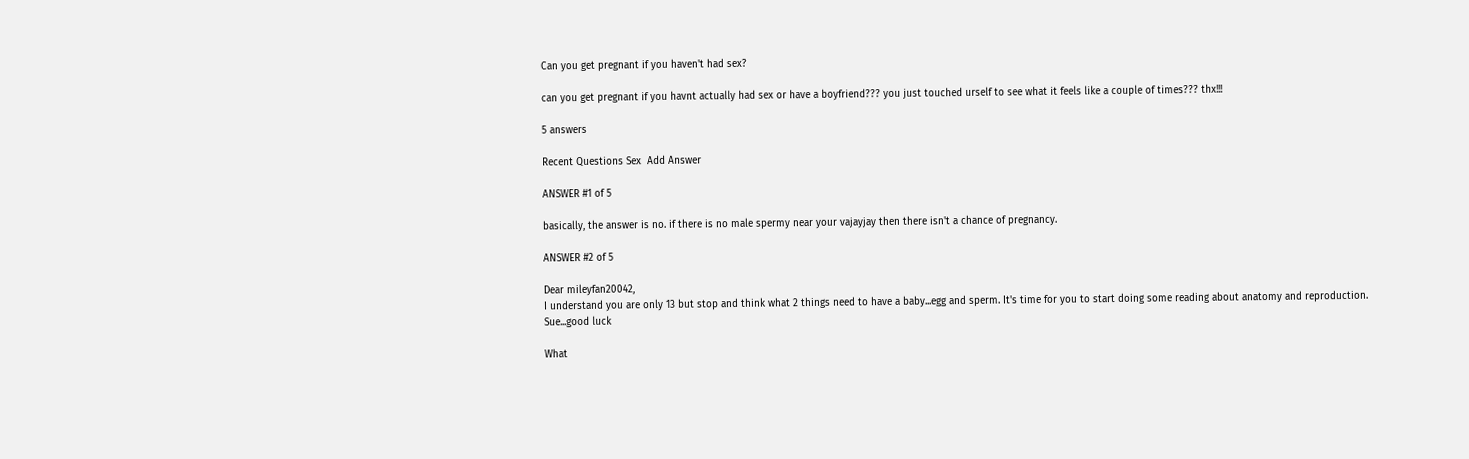Can you get pregnant if you haven't had sex?

can you get pregnant if you havnt actually had sex or have a boyfriend??? you just touched urself to see what it feels like a couple of times??? thx!!!

5 answers

Recent Questions Sex  Add Answer

ANSWER #1 of 5

basically, the answer is no. if there is no male spermy near your vajayjay then there isn't a chance of pregnancy.

ANSWER #2 of 5

Dear mileyfan20042,
I understand you are only 13 but stop and think what 2 things need to have a baby...egg and sperm. It's time for you to start doing some reading about anatomy and reproduction.
Sue...good luck

What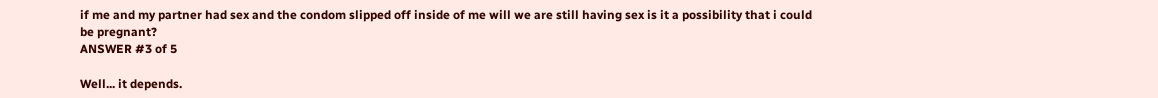if me and my partner had sex and the condom slipped off inside of me will we are still having sex is it a possibility that i could be pregnant?
ANSWER #3 of 5

Well... it depends.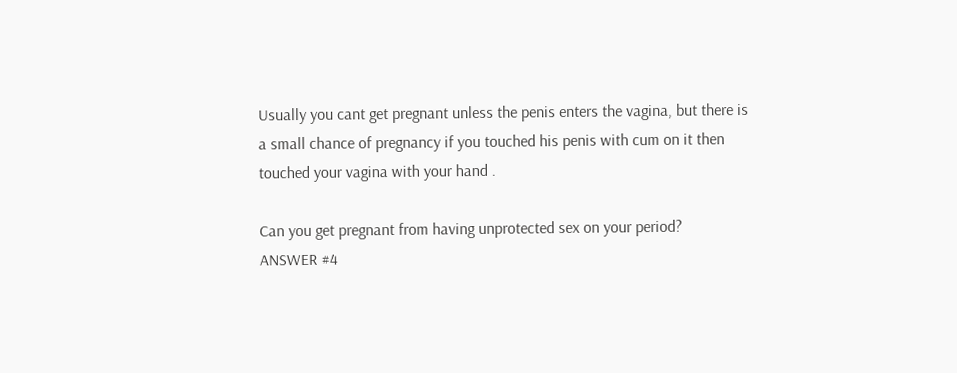Usually you cant get pregnant unless the penis enters the vagina, but there is a small chance of pregnancy if you touched his penis with cum on it then touched your vagina with your hand .

Can you get pregnant from having unprotected sex on your period?
ANSWER #4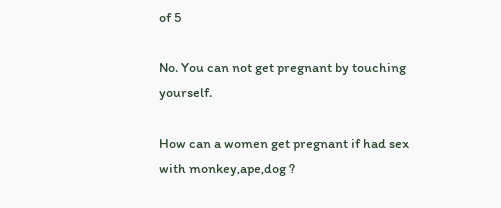of 5

No. You can not get pregnant by touching yourself.

How can a women get pregnant if had sex with monkey,ape,dog ?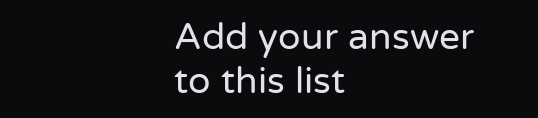Add your answer to this list